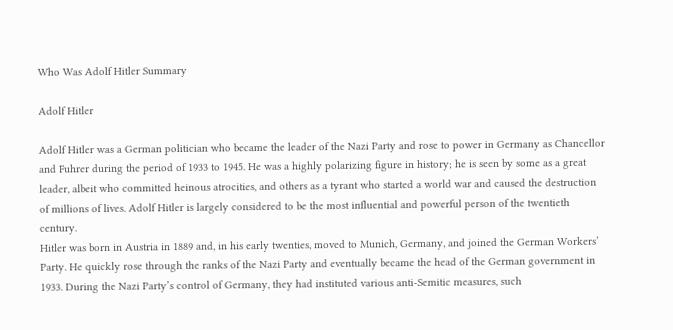Who Was Adolf Hitler Summary

Adolf Hitler

Adolf Hitler was a German politician who became the leader of the Nazi Party and rose to power in Germany as Chancellor and Fuhrer during the period of 1933 to 1945. He was a highly polarizing figure in history; he is seen by some as a great leader, albeit who committed heinous atrocities, and others as a tyrant who started a world war and caused the destruction of millions of lives. Adolf Hitler is largely considered to be the most influential and powerful person of the twentieth century.
Hitler was born in Austria in 1889 and, in his early twenties, moved to Munich, Germany, and joined the German Workers’ Party. He quickly rose through the ranks of the Nazi Party and eventually became the head of the German government in 1933. During the Nazi Party’s control of Germany, they had instituted various anti-Semitic measures, such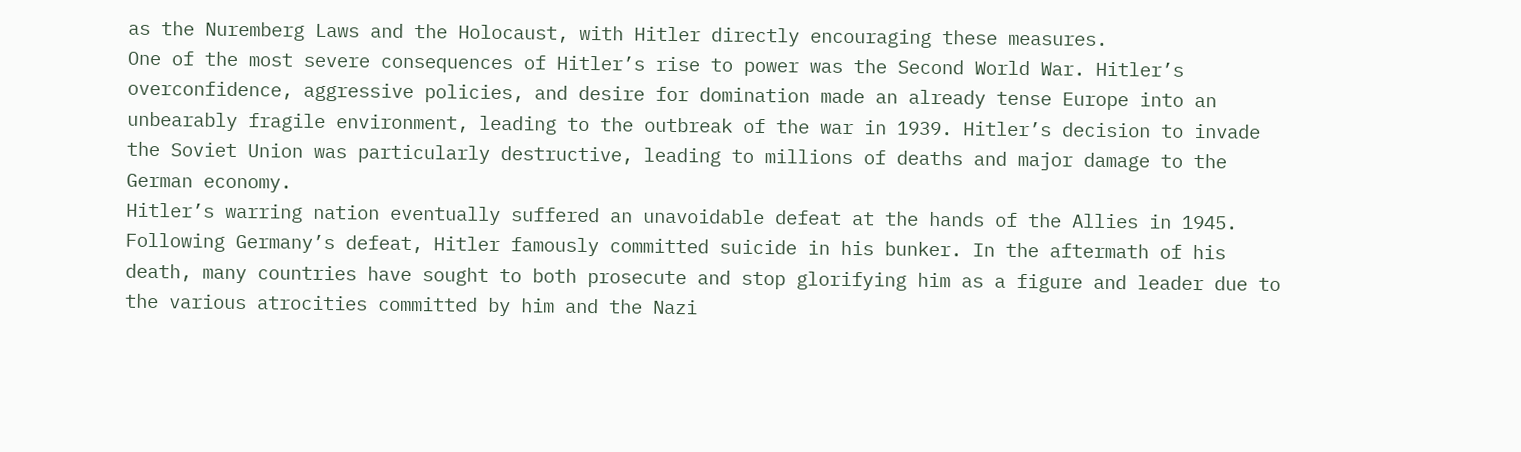as the Nuremberg Laws and the Holocaust, with Hitler directly encouraging these measures.
One of the most severe consequences of Hitler’s rise to power was the Second World War. Hitler’s overconfidence, aggressive policies, and desire for domination made an already tense Europe into an unbearably fragile environment, leading to the outbreak of the war in 1939. Hitler’s decision to invade the Soviet Union was particularly destructive, leading to millions of deaths and major damage to the German economy.
Hitler’s warring nation eventually suffered an unavoidable defeat at the hands of the Allies in 1945. Following Germany’s defeat, Hitler famously committed suicide in his bunker. In the aftermath of his death, many countries have sought to both prosecute and stop glorifying him as a figure and leader due to the various atrocities committed by him and the Nazi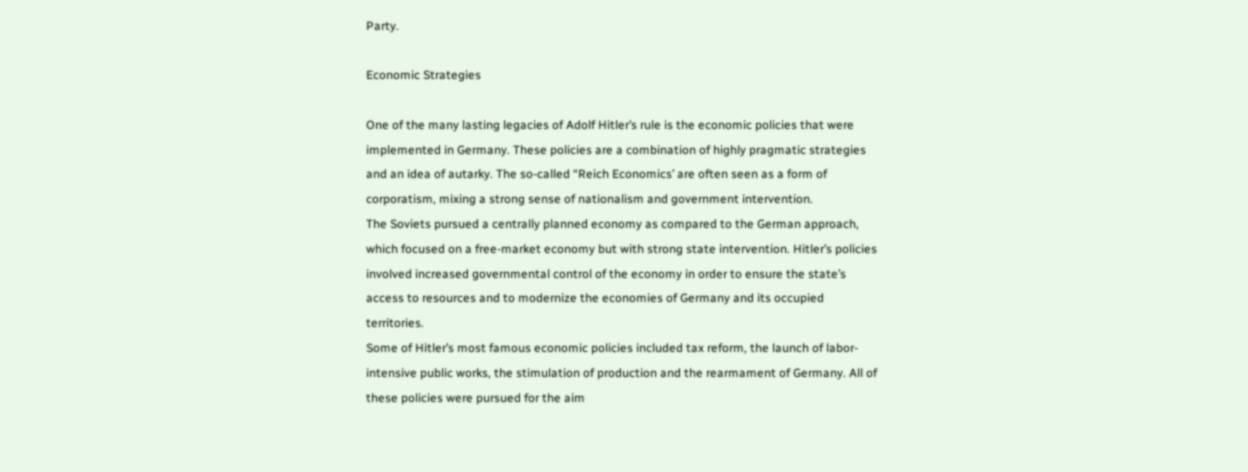Party.

Economic Strategies

One of the many lasting legacies of Adolf Hitler’s rule is the economic policies that were implemented in Germany. These policies are a combination of highly pragmatic strategies and an idea of autarky. The so-called “Reich Economics’ are often seen as a form of corporatism, mixing a strong sense of nationalism and government intervention.
The Soviets pursued a centrally planned economy as compared to the German approach, which focused on a free-market economy but with strong state intervention. Hitler’s policies involved increased governmental control of the economy in order to ensure the state’s access to resources and to modernize the economies of Germany and its occupied territories.
Some of Hitler’s most famous economic policies included tax reform, the launch of labor-intensive public works, the stimulation of production and the rearmament of Germany. All of these policies were pursued for the aim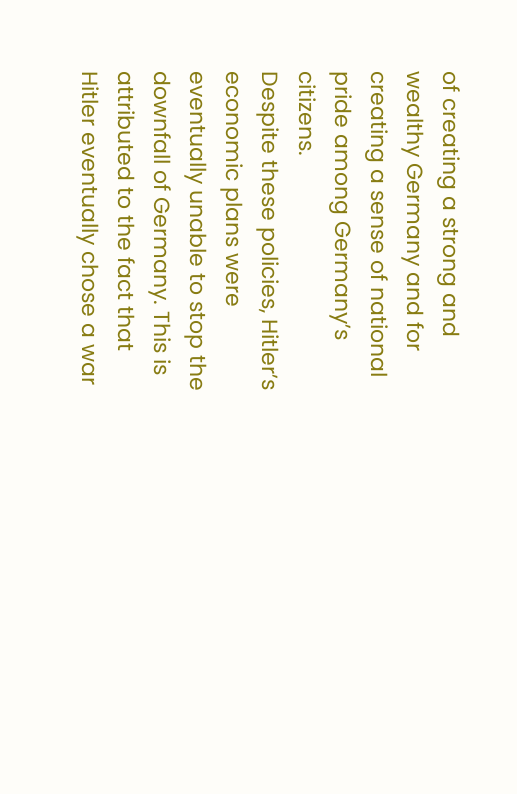of creating a strong and wealthy Germany and for creating a sense of national pride among Germany’s citizens.
Despite these policies, Hitler’s economic plans were eventually unable to stop the downfall of Germany. This is attributed to the fact that Hitler eventually chose a war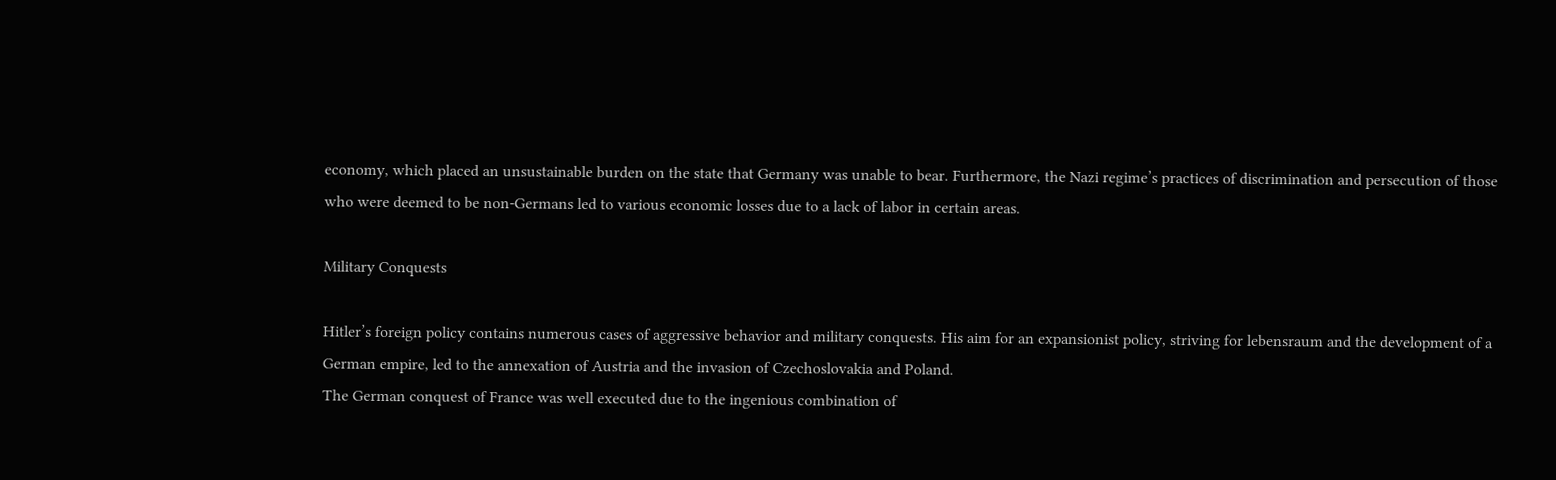economy, which placed an unsustainable burden on the state that Germany was unable to bear. Furthermore, the Nazi regime’s practices of discrimination and persecution of those who were deemed to be non-Germans led to various economic losses due to a lack of labor in certain areas.

Military Conquests

Hitler’s foreign policy contains numerous cases of aggressive behavior and military conquests. His aim for an expansionist policy, striving for lebensraum and the development of a German empire, led to the annexation of Austria and the invasion of Czechoslovakia and Poland.
The German conquest of France was well executed due to the ingenious combination of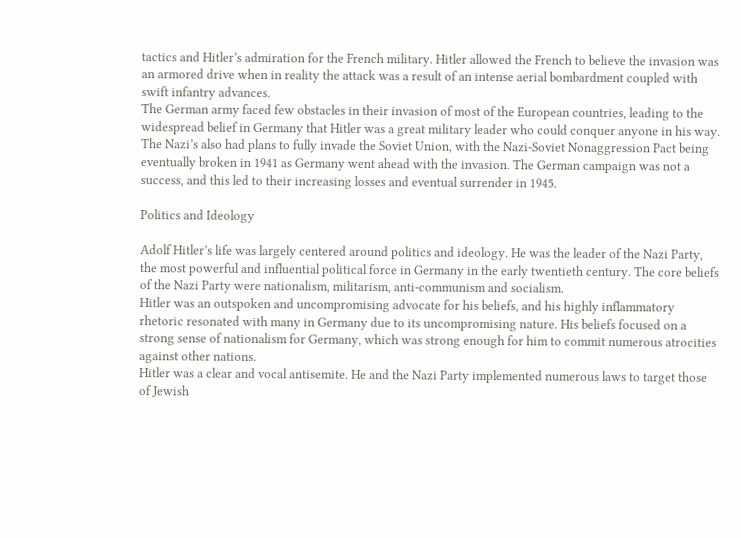tactics and Hitler’s admiration for the French military. Hitler allowed the French to believe the invasion was an armored drive when in reality the attack was a result of an intense aerial bombardment coupled with swift infantry advances.
The German army faced few obstacles in their invasion of most of the European countries, leading to the widespread belief in Germany that Hitler was a great military leader who could conquer anyone in his way.
The Nazi’s also had plans to fully invade the Soviet Union, with the Nazi-Soviet Nonaggression Pact being eventually broken in 1941 as Germany went ahead with the invasion. The German campaign was not a success, and this led to their increasing losses and eventual surrender in 1945.

Politics and Ideology

Adolf Hitler’s life was largely centered around politics and ideology. He was the leader of the Nazi Party, the most powerful and influential political force in Germany in the early twentieth century. The core beliefs of the Nazi Party were nationalism, militarism, anti-communism and socialism.
Hitler was an outspoken and uncompromising advocate for his beliefs, and his highly inflammatory rhetoric resonated with many in Germany due to its uncompromising nature. His beliefs focused on a strong sense of nationalism for Germany, which was strong enough for him to commit numerous atrocities against other nations.
Hitler was a clear and vocal antisemite. He and the Nazi Party implemented numerous laws to target those of Jewish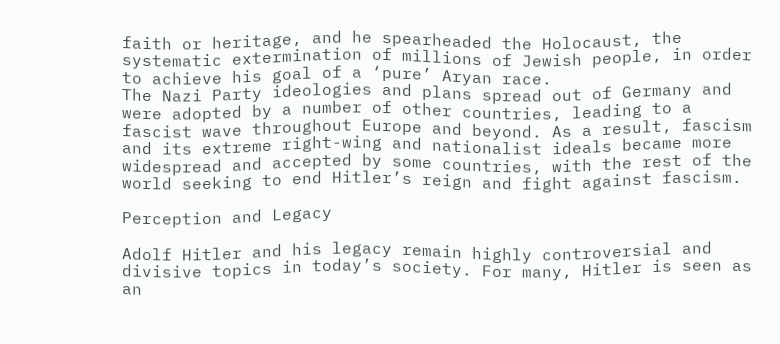faith or heritage, and he spearheaded the Holocaust, the systematic extermination of millions of Jewish people, in order to achieve his goal of a ‘pure’ Aryan race.
The Nazi Party ideologies and plans spread out of Germany and were adopted by a number of other countries, leading to a fascist wave throughout Europe and beyond. As a result, fascism and its extreme right-wing and nationalist ideals became more widespread and accepted by some countries, with the rest of the world seeking to end Hitler’s reign and fight against fascism.

Perception and Legacy

Adolf Hitler and his legacy remain highly controversial and divisive topics in today’s society. For many, Hitler is seen as an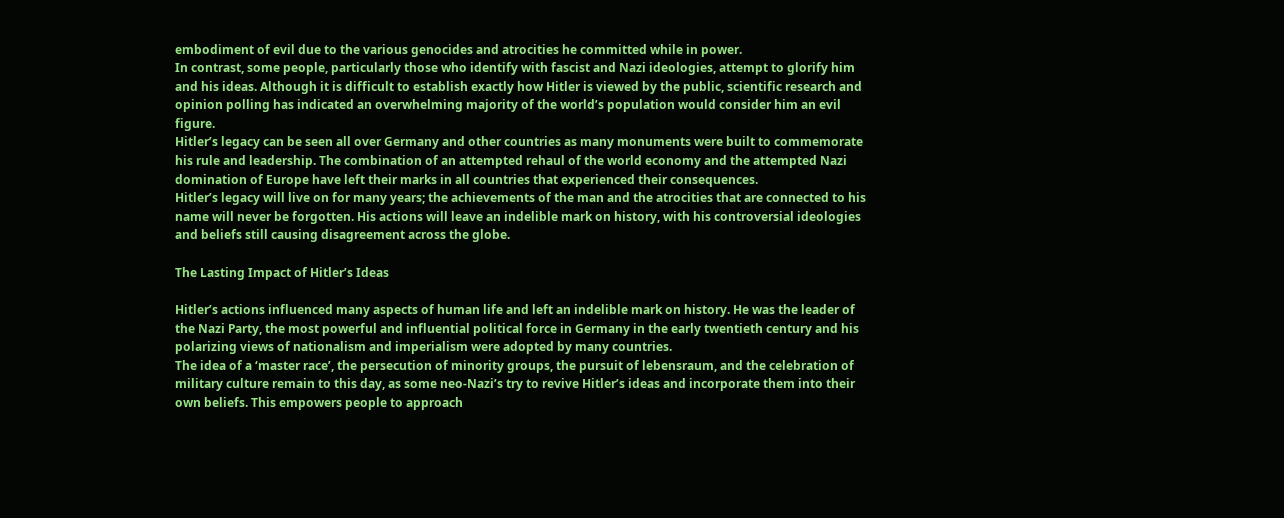embodiment of evil due to the various genocides and atrocities he committed while in power.
In contrast, some people, particularly those who identify with fascist and Nazi ideologies, attempt to glorify him and his ideas. Although it is difficult to establish exactly how Hitler is viewed by the public, scientific research and opinion polling has indicated an overwhelming majority of the world’s population would consider him an evil figure.
Hitler’s legacy can be seen all over Germany and other countries as many monuments were built to commemorate his rule and leadership. The combination of an attempted rehaul of the world economy and the attempted Nazi domination of Europe have left their marks in all countries that experienced their consequences.
Hitler’s legacy will live on for many years; the achievements of the man and the atrocities that are connected to his name will never be forgotten. His actions will leave an indelible mark on history, with his controversial ideologies and beliefs still causing disagreement across the globe.

The Lasting Impact of Hitler’s Ideas

Hitler’s actions influenced many aspects of human life and left an indelible mark on history. He was the leader of the Nazi Party, the most powerful and influential political force in Germany in the early twentieth century and his polarizing views of nationalism and imperialism were adopted by many countries.
The idea of a ‘master race’, the persecution of minority groups, the pursuit of lebensraum, and the celebration of military culture remain to this day, as some neo-Nazi’s try to revive Hitler’s ideas and incorporate them into their own beliefs. This empowers people to approach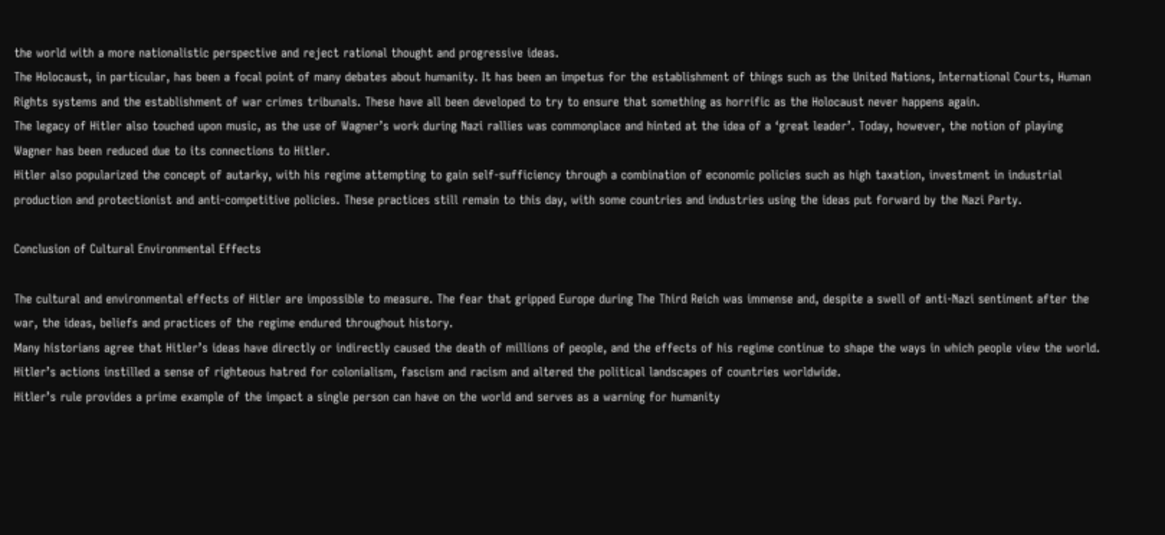the world with a more nationalistic perspective and reject rational thought and progressive ideas.
The Holocaust, in particular, has been a focal point of many debates about humanity. It has been an impetus for the establishment of things such as the United Nations, International Courts, Human Rights systems and the establishment of war crimes tribunals. These have all been developed to try to ensure that something as horrific as the Holocaust never happens again.
The legacy of Hitler also touched upon music, as the use of Wagner’s work during Nazi rallies was commonplace and hinted at the idea of a ‘great leader’. Today, however, the notion of playing Wagner has been reduced due to its connections to Hitler.
Hitler also popularized the concept of autarky, with his regime attempting to gain self-sufficiency through a combination of economic policies such as high taxation, investment in industrial production and protectionist and anti-competitive policies. These practices still remain to this day, with some countries and industries using the ideas put forward by the Nazi Party.

Conclusion of Cultural Environmental Effects

The cultural and environmental effects of Hitler are impossible to measure. The fear that gripped Europe during The Third Reich was immense and, despite a swell of anti-Nazi sentiment after the war, the ideas, beliefs and practices of the regime endured throughout history.
Many historians agree that Hitler’s ideas have directly or indirectly caused the death of millions of people, and the effects of his regime continue to shape the ways in which people view the world. Hitler’s actions instilled a sense of righteous hatred for colonialism, fascism and racism and altered the political landscapes of countries worldwide.
Hitler’s rule provides a prime example of the impact a single person can have on the world and serves as a warning for humanity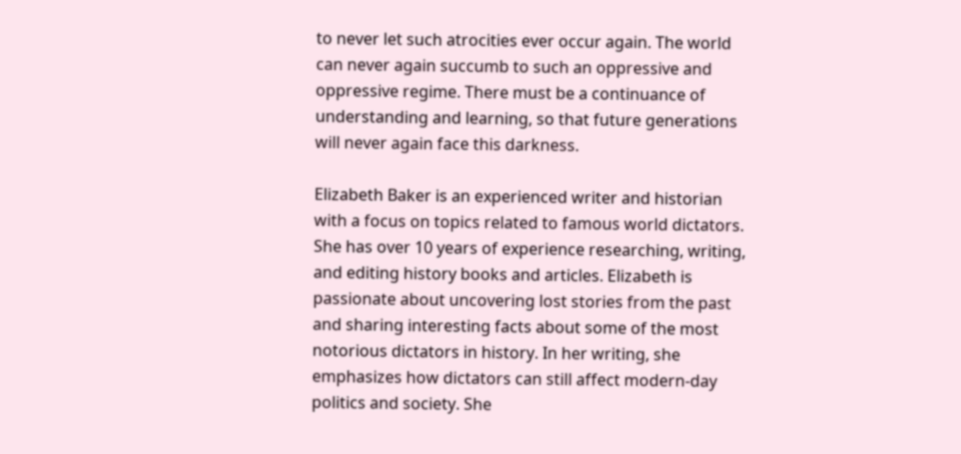to never let such atrocities ever occur again. The world can never again succumb to such an oppressive and oppressive regime. There must be a continuance of understanding and learning, so that future generations will never again face this darkness.

Elizabeth Baker is an experienced writer and historian with a focus on topics related to famous world dictators. She has over 10 years of experience researching, writing, and editing history books and articles. Elizabeth is passionate about uncovering lost stories from the past and sharing interesting facts about some of the most notorious dictators in history. In her writing, she emphasizes how dictators can still affect modern-day politics and society. She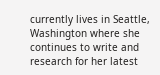currently lives in Seattle, Washington where she continues to write and research for her latest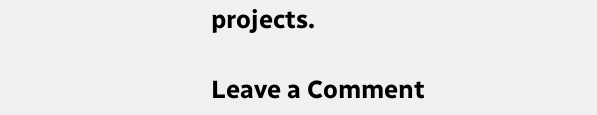projects.

Leave a Comment